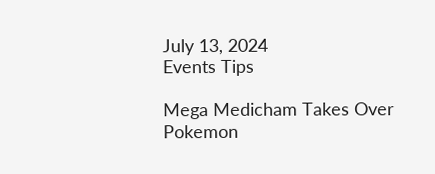July 13, 2024
Events Tips

Mega Medicham Takes Over Pokemon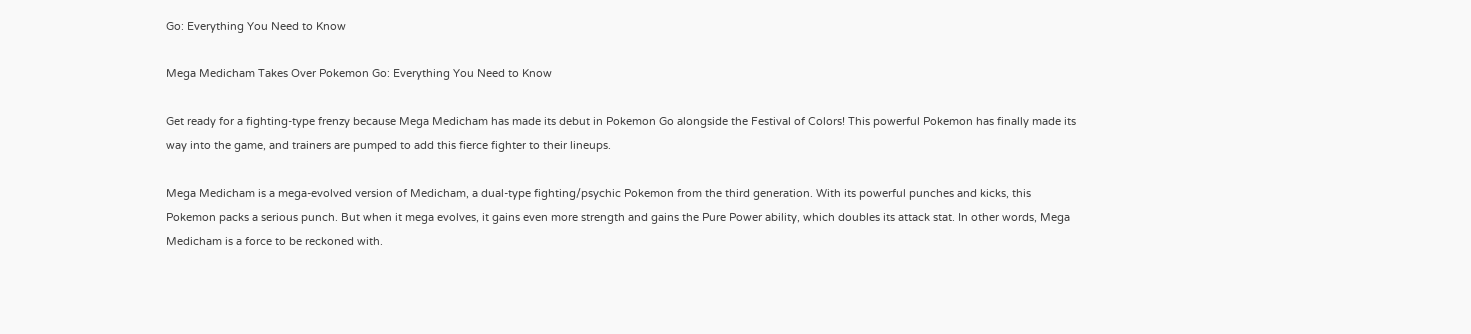Go: Everything You Need to Know

Mega Medicham Takes Over Pokemon Go: Everything You Need to Know

Get ready for a fighting-type frenzy because Mega Medicham has made its debut in Pokemon Go alongside the Festival of Colors! This powerful Pokemon has finally made its way into the game, and trainers are pumped to add this fierce fighter to their lineups.

Mega Medicham is a mega-evolved version of Medicham, a dual-type fighting/psychic Pokemon from the third generation. With its powerful punches and kicks, this Pokemon packs a serious punch. But when it mega evolves, it gains even more strength and gains the Pure Power ability, which doubles its attack stat. In other words, Mega Medicham is a force to be reckoned with.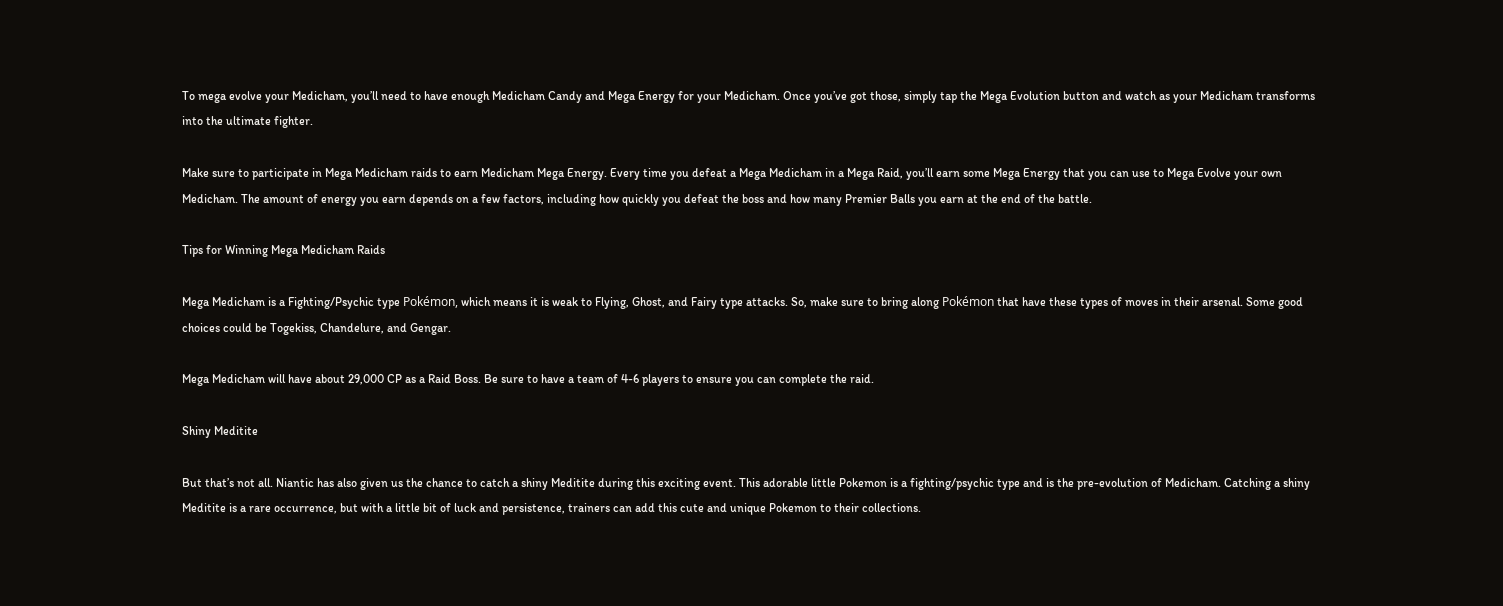To mega evolve your Medicham, you’ll need to have enough Medicham Candy and Mega Energy for your Medicham. Once you’ve got those, simply tap the Mega Evolution button and watch as your Medicham transforms into the ultimate fighter.

Make sure to participate in Mega Medicham raids to earn Medicham Mega Energy. Every time you defeat a Mega Medicham in a Mega Raid, you’ll earn some Mega Energy that you can use to Mega Evolve your own Medicham. The amount of energy you earn depends on a few factors, including how quickly you defeat the boss and how many Premier Balls you earn at the end of the battle.

Tips for Winning Mega Medicham Raids

Mega Medicham is a Fighting/Psychic type Pokémon, which means it is weak to Flying, Ghost, and Fairy type attacks. So, make sure to bring along Pokémon that have these types of moves in their arsenal. Some good choices could be Togekiss, Chandelure, and Gengar.

Mega Medicham will have about 29,000 CP as a Raid Boss. Be sure to have a team of 4-6 players to ensure you can complete the raid.

Shiny Meditite

But that’s not all. Niantic has also given us the chance to catch a shiny Meditite during this exciting event. This adorable little Pokemon is a fighting/psychic type and is the pre-evolution of Medicham. Catching a shiny Meditite is a rare occurrence, but with a little bit of luck and persistence, trainers can add this cute and unique Pokemon to their collections.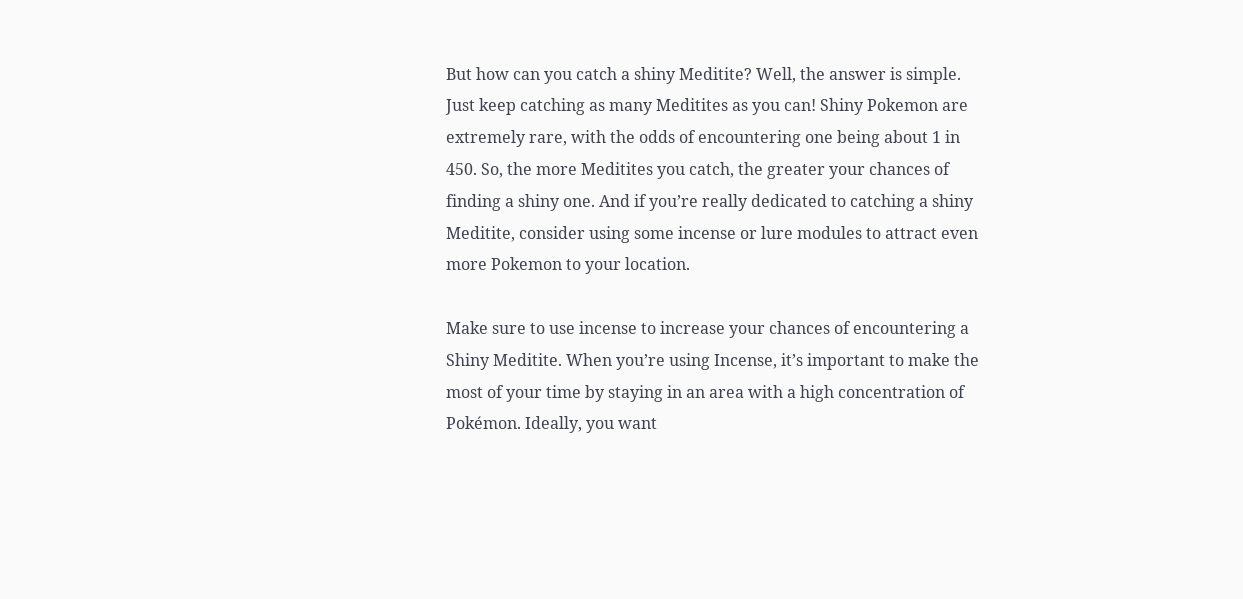But how can you catch a shiny Meditite? Well, the answer is simple. Just keep catching as many Meditites as you can! Shiny Pokemon are extremely rare, with the odds of encountering one being about 1 in 450. So, the more Meditites you catch, the greater your chances of finding a shiny one. And if you’re really dedicated to catching a shiny Meditite, consider using some incense or lure modules to attract even more Pokemon to your location.

Make sure to use incense to increase your chances of encountering a Shiny Meditite. When you’re using Incense, it’s important to make the most of your time by staying in an area with a high concentration of Pokémon. Ideally, you want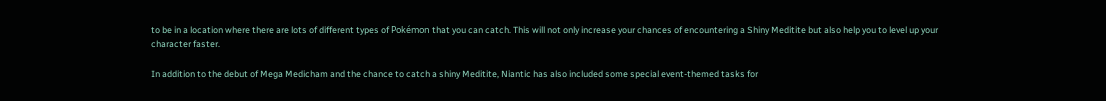to be in a location where there are lots of different types of Pokémon that you can catch. This will not only increase your chances of encountering a Shiny Meditite but also help you to level up your character faster.

In addition to the debut of Mega Medicham and the chance to catch a shiny Meditite, Niantic has also included some special event-themed tasks for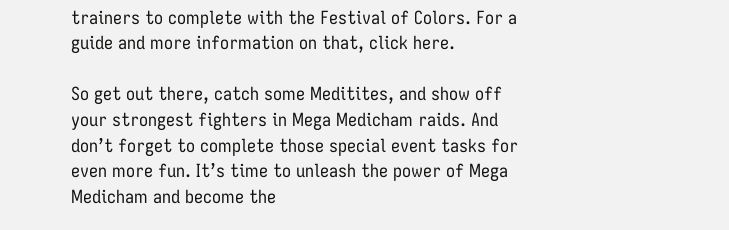trainers to complete with the Festival of Colors. For a guide and more information on that, click here.

So get out there, catch some Meditites, and show off your strongest fighters in Mega Medicham raids. And don’t forget to complete those special event tasks for even more fun. It’s time to unleash the power of Mega Medicham and become the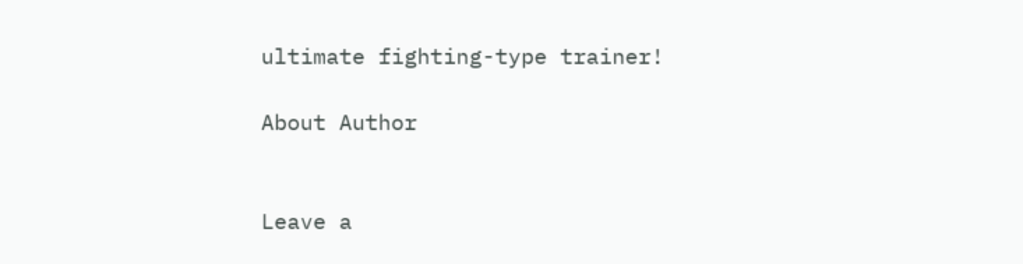ultimate fighting-type trainer!

About Author


Leave a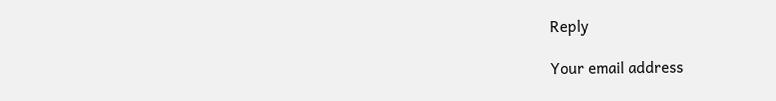Reply

Your email address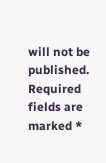will not be published. Required fields are marked *